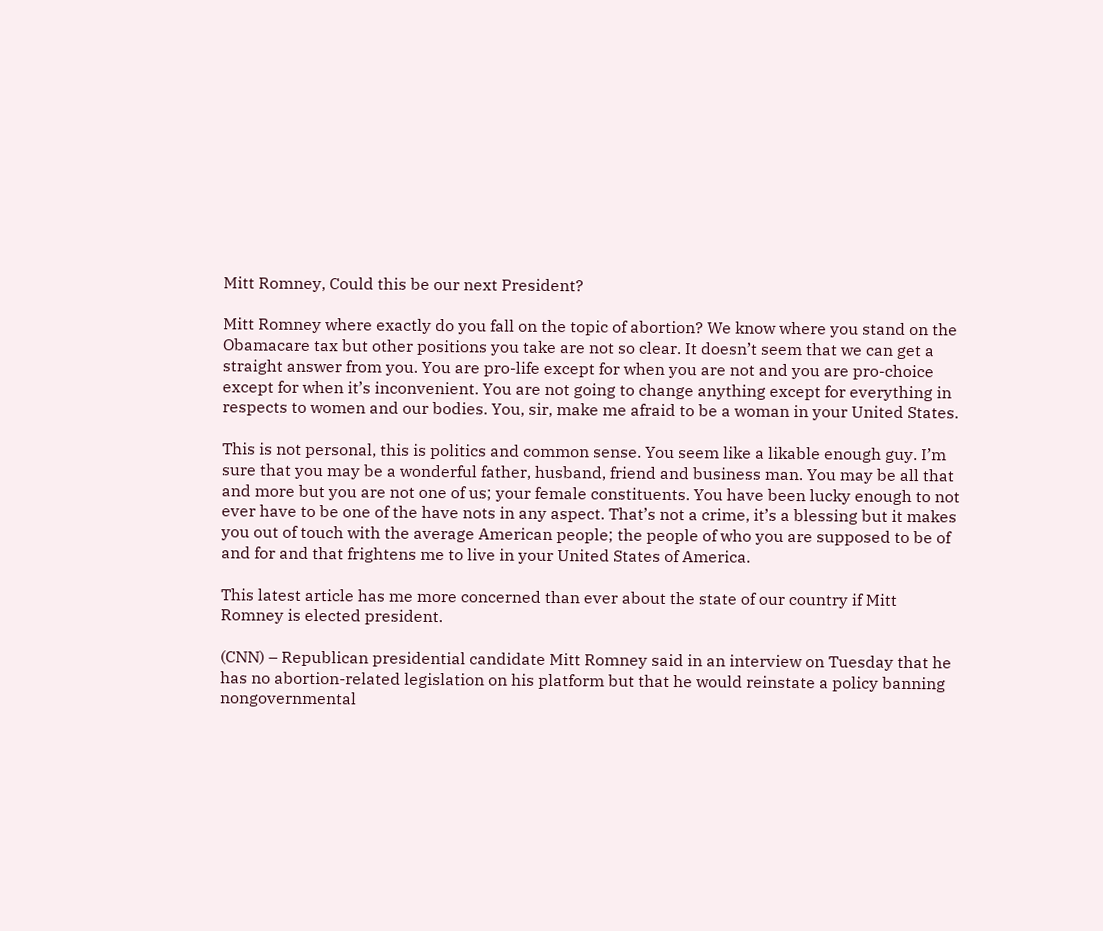Mitt Romney, Could this be our next President?

Mitt Romney where exactly do you fall on the topic of abortion? We know where you stand on the Obamacare tax but other positions you take are not so clear. It doesn’t seem that we can get a straight answer from you. You are pro-life except for when you are not and you are pro-choice except for when it’s inconvenient. You are not going to change anything except for everything in respects to women and our bodies. You, sir, make me afraid to be a woman in your United States.

This is not personal, this is politics and common sense. You seem like a likable enough guy. I’m sure that you may be a wonderful father, husband, friend and business man. You may be all that and more but you are not one of us; your female constituents. You have been lucky enough to not ever have to be one of the have nots in any aspect. That’s not a crime, it’s a blessing but it makes you out of touch with the average American people; the people of who you are supposed to be of and for and that frightens me to live in your United States of America.

This latest article has me more concerned than ever about the state of our country if Mitt Romney is elected president.

(CNN) – Republican presidential candidate Mitt Romney said in an interview on Tuesday that he has no abortion-related legislation on his platform but that he would reinstate a policy banning nongovernmental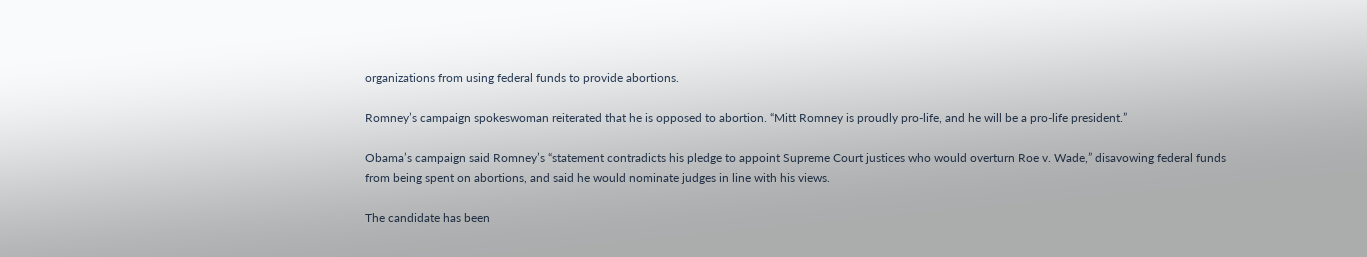organizations from using federal funds to provide abortions.

Romney’s campaign spokeswoman reiterated that he is opposed to abortion. “Mitt Romney is proudly pro-life, and he will be a pro-life president.”

Obama’s campaign said Romney’s “statement contradicts his pledge to appoint Supreme Court justices who would overturn Roe v. Wade,” disavowing federal funds from being spent on abortions, and said he would nominate judges in line with his views.

The candidate has been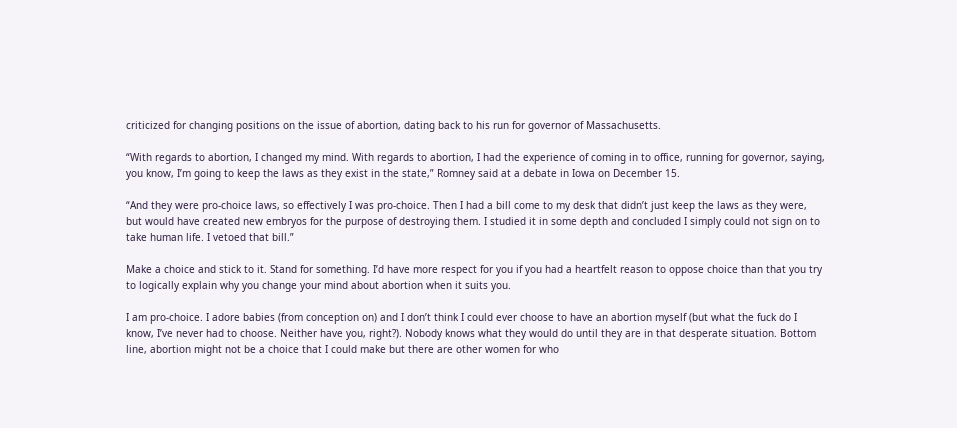criticized for changing positions on the issue of abortion, dating back to his run for governor of Massachusetts.

“With regards to abortion, I changed my mind. With regards to abortion, I had the experience of coming in to office, running for governor, saying, you know, I’m going to keep the laws as they exist in the state,” Romney said at a debate in Iowa on December 15.

“And they were pro-choice laws, so effectively I was pro-choice. Then I had a bill come to my desk that didn’t just keep the laws as they were, but would have created new embryos for the purpose of destroying them. I studied it in some depth and concluded I simply could not sign on to take human life. I vetoed that bill.”

Make a choice and stick to it. Stand for something. I’d have more respect for you if you had a heartfelt reason to oppose choice than that you try to logically explain why you change your mind about abortion when it suits you.

I am pro-choice. I adore babies (from conception on) and I don’t think I could ever choose to have an abortion myself (but what the fuck do I know, I’ve never had to choose. Neither have you, right?). Nobody knows what they would do until they are in that desperate situation. Bottom line, abortion might not be a choice that I could make but there are other women for who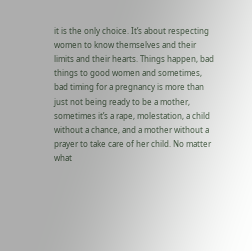it is the only choice. It’s about respecting women to know themselves and their limits and their hearts. Things happen, bad things to good women and sometimes, bad timing for a pregnancy is more than just not being ready to be a mother, sometimes it’s a rape, molestation, a child without a chance, and a mother without a prayer to take care of her child. No matter what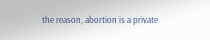the reason, abortion is a private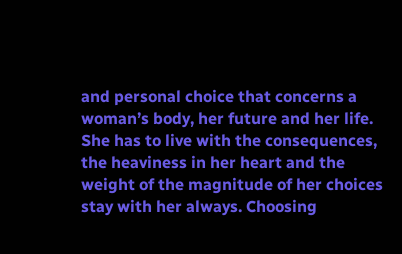and personal choice that concerns a woman’s body, her future and her life. She has to live with the consequences, the heaviness in her heart and the weight of the magnitude of her choices stay with her always. Choosing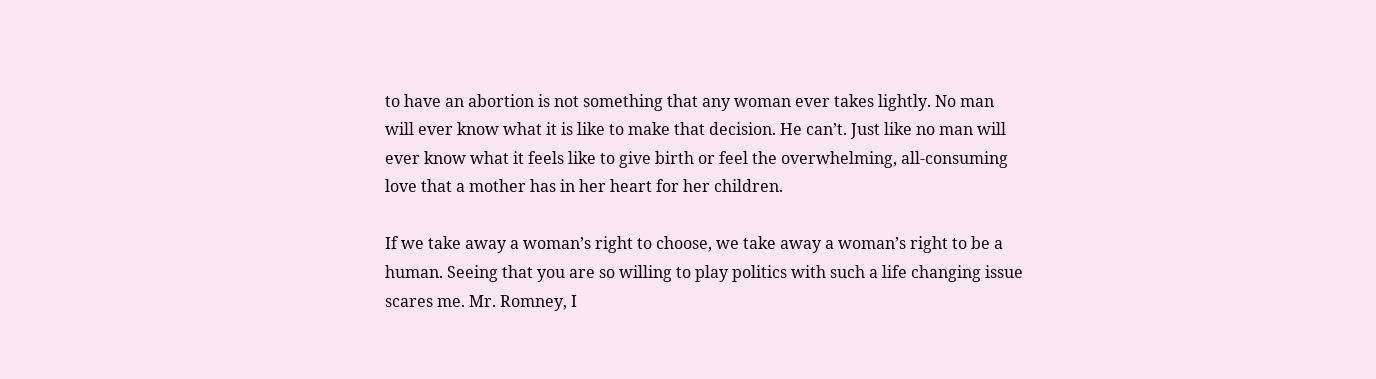to have an abortion is not something that any woman ever takes lightly. No man will ever know what it is like to make that decision. He can’t. Just like no man will ever know what it feels like to give birth or feel the overwhelming, all-consuming love that a mother has in her heart for her children.

If we take away a woman’s right to choose, we take away a woman’s right to be a human. Seeing that you are so willing to play politics with such a life changing issue scares me. Mr. Romney, I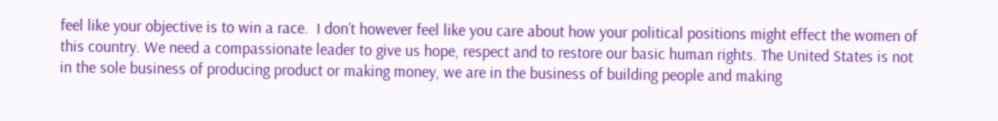feel like your objective is to win a race.  I don’t however feel like you care about how your political positions might effect the women of this country. We need a compassionate leader to give us hope, respect and to restore our basic human rights. The United States is not in the sole business of producing product or making money, we are in the business of building people and making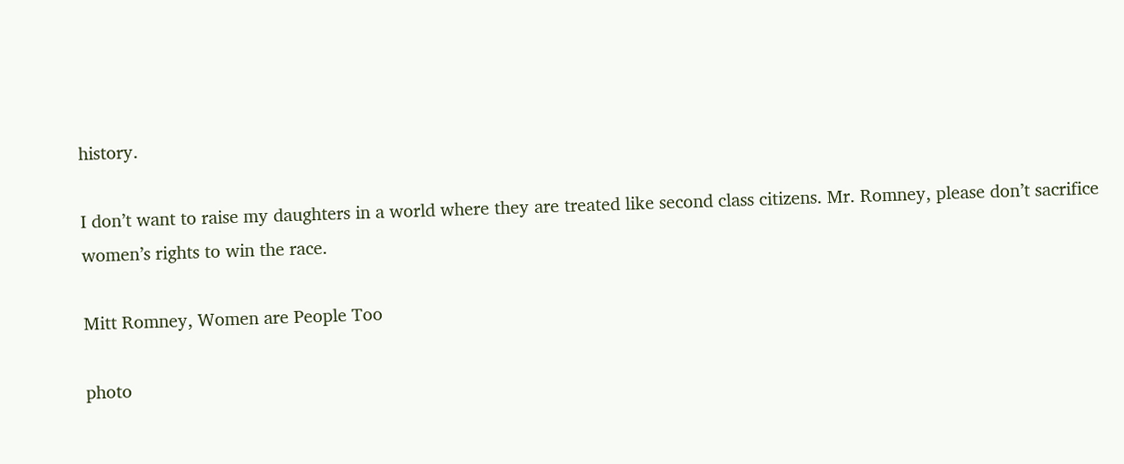history.

I don’t want to raise my daughters in a world where they are treated like second class citizens. Mr. Romney, please don’t sacrifice women’s rights to win the race.

Mitt Romney, Women are People Too

photo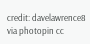credit: davelawrence8 via photopin cc